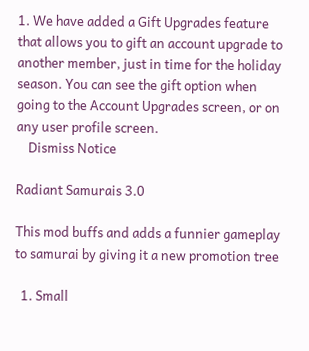1. We have added a Gift Upgrades feature that allows you to gift an account upgrade to another member, just in time for the holiday season. You can see the gift option when going to the Account Upgrades screen, or on any user profile screen.
    Dismiss Notice

Radiant Samurais 3.0

This mod buffs and adds a funnier gameplay to samurai by giving it a new promotion tree

  1. Small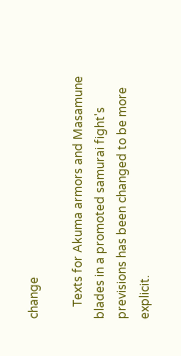change

    Texts for Akuma armors and Masamune blades in a promoted samurai fight's previsions has been changed to be more explicit.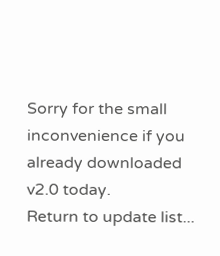Sorry for the small inconvenience if you already downloaded v2.0 today.
Return to update list...